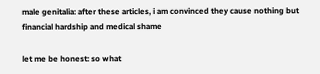male genitalia: after these articles, i am convinced they cause nothing but financial hardship and medical shame

let me be honest: so what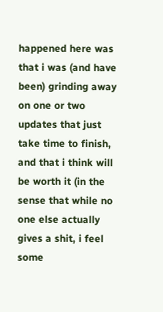happened here was that i was (and have been) grinding away on one or two updates that just take time to finish, and that i think will be worth it (in the sense that while no one else actually gives a shit, i feel some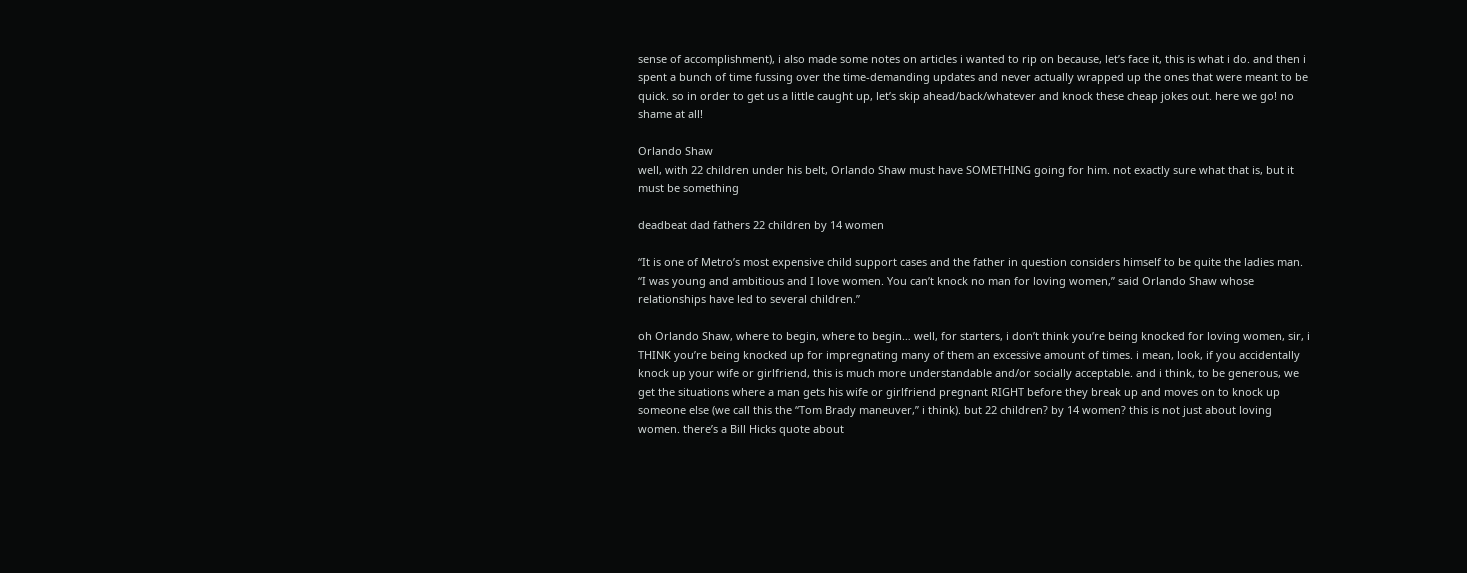sense of accomplishment), i also made some notes on articles i wanted to rip on because, let’s face it, this is what i do. and then i spent a bunch of time fussing over the time-demanding updates and never actually wrapped up the ones that were meant to be quick. so in order to get us a little caught up, let’s skip ahead/back/whatever and knock these cheap jokes out. here we go! no shame at all!

Orlando Shaw
well, with 22 children under his belt, Orlando Shaw must have SOMETHING going for him. not exactly sure what that is, but it must be something

deadbeat dad fathers 22 children by 14 women

“It is one of Metro’s most expensive child support cases and the father in question considers himself to be quite the ladies man. “I was young and ambitious and I love women. You can’t knock no man for loving women,” said Orlando Shaw whose relationships have led to several children.”

oh Orlando Shaw, where to begin, where to begin… well, for starters, i don’t think you’re being knocked for loving women, sir, i THINK you’re being knocked up for impregnating many of them an excessive amount of times. i mean, look, if you accidentally knock up your wife or girlfriend, this is much more understandable and/or socially acceptable. and i think, to be generous, we get the situations where a man gets his wife or girlfriend pregnant RIGHT before they break up and moves on to knock up someone else (we call this the “Tom Brady maneuver,” i think). but 22 children? by 14 women? this is not just about loving women. there’s a Bill Hicks quote about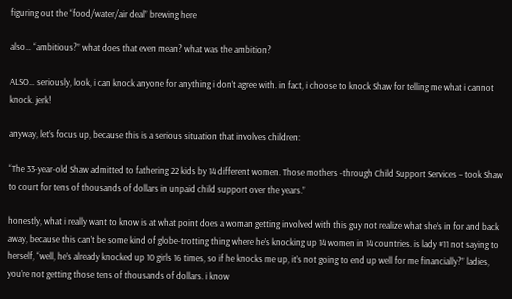figuring out the “food/water/air deal” brewing here

also… “ambitious?” what does that even mean? what was the ambition?

ALSO… seriously, look, i can knock anyone for anything i don’t agree with. in fact, i choose to knock Shaw for telling me what i cannot knock. jerk!

anyway, let’s focus up, because this is a serious situation that involves children:

“The 33-year-old Shaw admitted to fathering 22 kids by 14 different women. Those mothers -through Child Support Services – took Shaw to court for tens of thousands of dollars in unpaid child support over the years.”

honestly, what i really want to know is at what point does a woman getting involved with this guy not realize what she’s in for and back away, because this can’t be some kind of globe-trotting thing where he’s knocking up 14 women in 14 countries. is lady #11 not saying to herself, “well, he’s already knocked up 10 girls 16 times, so if he knocks me up, it’s not going to end up well for me financially?” ladies, you’re not getting those tens of thousands of dollars. i know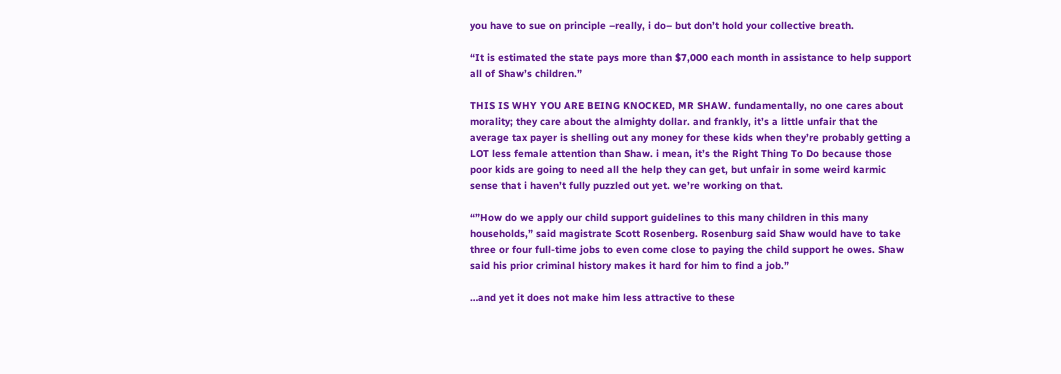you have to sue on principle –really, i do– but don’t hold your collective breath.

“It is estimated the state pays more than $7,000 each month in assistance to help support all of Shaw’s children.”

THIS IS WHY YOU ARE BEING KNOCKED, MR SHAW. fundamentally, no one cares about morality; they care about the almighty dollar. and frankly, it’s a little unfair that the average tax payer is shelling out any money for these kids when they’re probably getting a LOT less female attention than Shaw. i mean, it’s the Right Thing To Do because those poor kids are going to need all the help they can get, but unfair in some weird karmic sense that i haven’t fully puzzled out yet. we’re working on that.

“”How do we apply our child support guidelines to this many children in this many households,” said magistrate Scott Rosenberg. Rosenburg said Shaw would have to take three or four full-time jobs to even come close to paying the child support he owes. Shaw said his prior criminal history makes it hard for him to find a job.”

…and yet it does not make him less attractive to these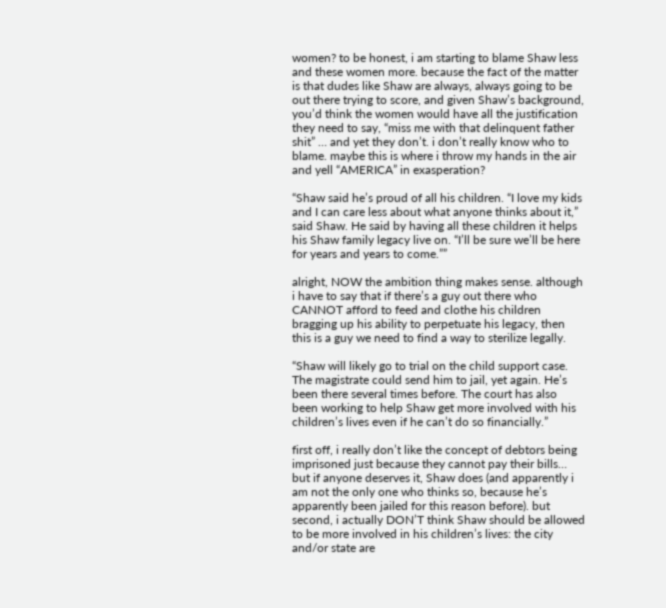women? to be honest, i am starting to blame Shaw less and these women more. because the fact of the matter is that dudes like Shaw are always, always going to be out there trying to score, and given Shaw’s background, you’d think the women would have all the justification they need to say, “miss me with that delinquent father shit” … and yet they don’t. i don’t really know who to blame. maybe this is where i throw my hands in the air and yell “AMERICA” in exasperation?

“Shaw said he’s proud of all his children. “I love my kids and I can care less about what anyone thinks about it,” said Shaw. He said by having all these children it helps his Shaw family legacy live on. “I’ll be sure we’ll be here for years and years to come.””

alright, NOW the ambition thing makes sense. although i have to say that if there’s a guy out there who CANNOT afford to feed and clothe his children bragging up his ability to perpetuate his legacy, then this is a guy we need to find a way to sterilize legally.

“Shaw will likely go to trial on the child support case. The magistrate could send him to jail, yet again. He’s been there several times before. The court has also been working to help Shaw get more involved with his children’s lives even if he can’t do so financially.”

first off, i really don’t like the concept of debtors being imprisoned just because they cannot pay their bills… but if anyone deserves it, Shaw does (and apparently i am not the only one who thinks so, because he’s apparently been jailed for this reason before). but second, i actually DON’T think Shaw should be allowed to be more involved in his children’s lives: the city and/or state are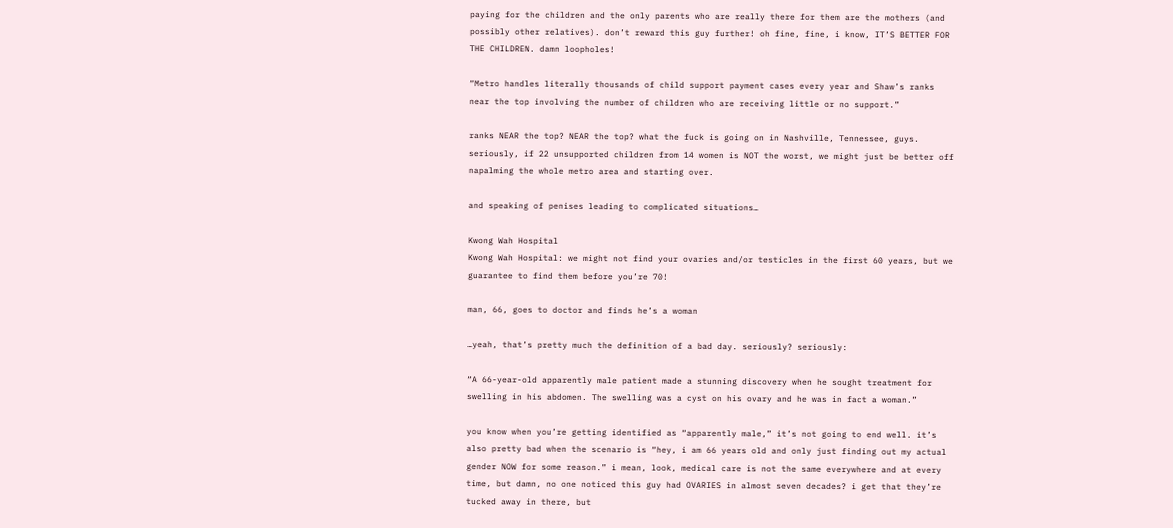paying for the children and the only parents who are really there for them are the mothers (and possibly other relatives). don’t reward this guy further! oh fine, fine, i know, IT’S BETTER FOR THE CHILDREN. damn loopholes!

“Metro handles literally thousands of child support payment cases every year and Shaw’s ranks near the top involving the number of children who are receiving little or no support.”

ranks NEAR the top? NEAR the top? what the fuck is going on in Nashville, Tennessee, guys. seriously, if 22 unsupported children from 14 women is NOT the worst, we might just be better off napalming the whole metro area and starting over.

and speaking of penises leading to complicated situations…

Kwong Wah Hospital
Kwong Wah Hospital: we might not find your ovaries and/or testicles in the first 60 years, but we guarantee to find them before you’re 70!

man, 66, goes to doctor and finds he’s a woman

…yeah, that’s pretty much the definition of a bad day. seriously? seriously:

“A 66-year-old apparently male patient made a stunning discovery when he sought treatment for swelling in his abdomen. The swelling was a cyst on his ovary and he was in fact a woman.”

you know when you’re getting identified as “apparently male,” it’s not going to end well. it’s also pretty bad when the scenario is “hey, i am 66 years old and only just finding out my actual gender NOW for some reason.” i mean, look, medical care is not the same everywhere and at every time, but damn, no one noticed this guy had OVARIES in almost seven decades? i get that they’re tucked away in there, but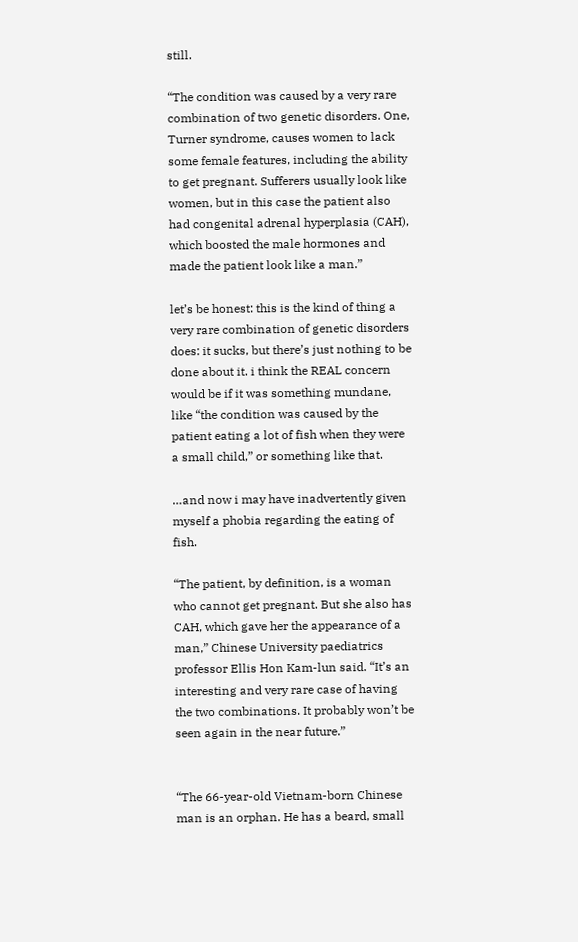still.

“The condition was caused by a very rare combination of two genetic disorders. One, Turner syndrome, causes women to lack some female features, including the ability to get pregnant. Sufferers usually look like women, but in this case the patient also had congenital adrenal hyperplasia (CAH), which boosted the male hormones and made the patient look like a man.”

let’s be honest: this is the kind of thing a very rare combination of genetic disorders does: it sucks, but there’s just nothing to be done about it. i think the REAL concern would be if it was something mundane, like “the condition was caused by the patient eating a lot of fish when they were a small child,” or something like that.

…and now i may have inadvertently given myself a phobia regarding the eating of fish.

“The patient, by definition, is a woman who cannot get pregnant. But she also has CAH, which gave her the appearance of a man,” Chinese University paediatrics professor Ellis Hon Kam-lun said. “It’s an interesting and very rare case of having the two combinations. It probably won’t be seen again in the near future.”


“The 66-year-old Vietnam-born Chinese man is an orphan. He has a beard, small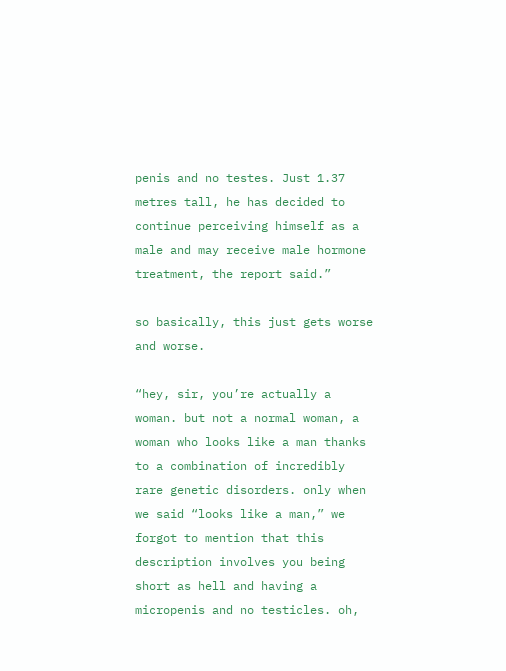penis and no testes. Just 1.37 metres tall, he has decided to continue perceiving himself as a male and may receive male hormone treatment, the report said.”

so basically, this just gets worse and worse.

“hey, sir, you’re actually a woman. but not a normal woman, a woman who looks like a man thanks to a combination of incredibly rare genetic disorders. only when we said “looks like a man,” we forgot to mention that this description involves you being short as hell and having a micropenis and no testicles. oh,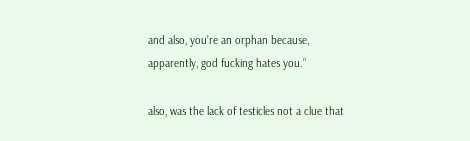and also, you’re an orphan because, apparently, god fucking hates you.”

also, was the lack of testicles not a clue that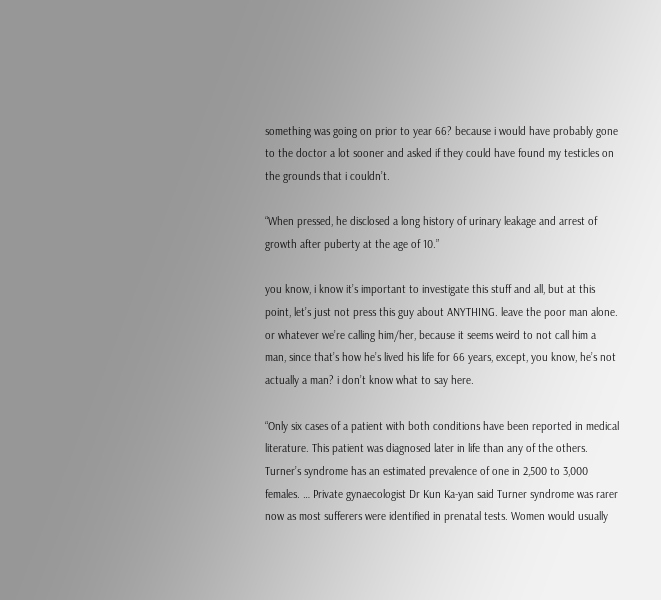something was going on prior to year 66? because i would have probably gone to the doctor a lot sooner and asked if they could have found my testicles on the grounds that i couldn’t.

“When pressed, he disclosed a long history of urinary leakage and arrest of growth after puberty at the age of 10.”

you know, i know it’s important to investigate this stuff and all, but at this point, let’s just not press this guy about ANYTHING. leave the poor man alone. or whatever we’re calling him/her, because it seems weird to not call him a man, since that’s how he’s lived his life for 66 years, except, you know, he’s not actually a man? i don’t know what to say here.

“Only six cases of a patient with both conditions have been reported in medical literature. This patient was diagnosed later in life than any of the others. Turner’s syndrome has an estimated prevalence of one in 2,500 to 3,000 females. … Private gynaecologist Dr Kun Ka-yan said Turner syndrome was rarer now as most sufferers were identified in prenatal tests. Women would usually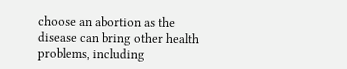choose an abortion as the disease can bring other health problems, including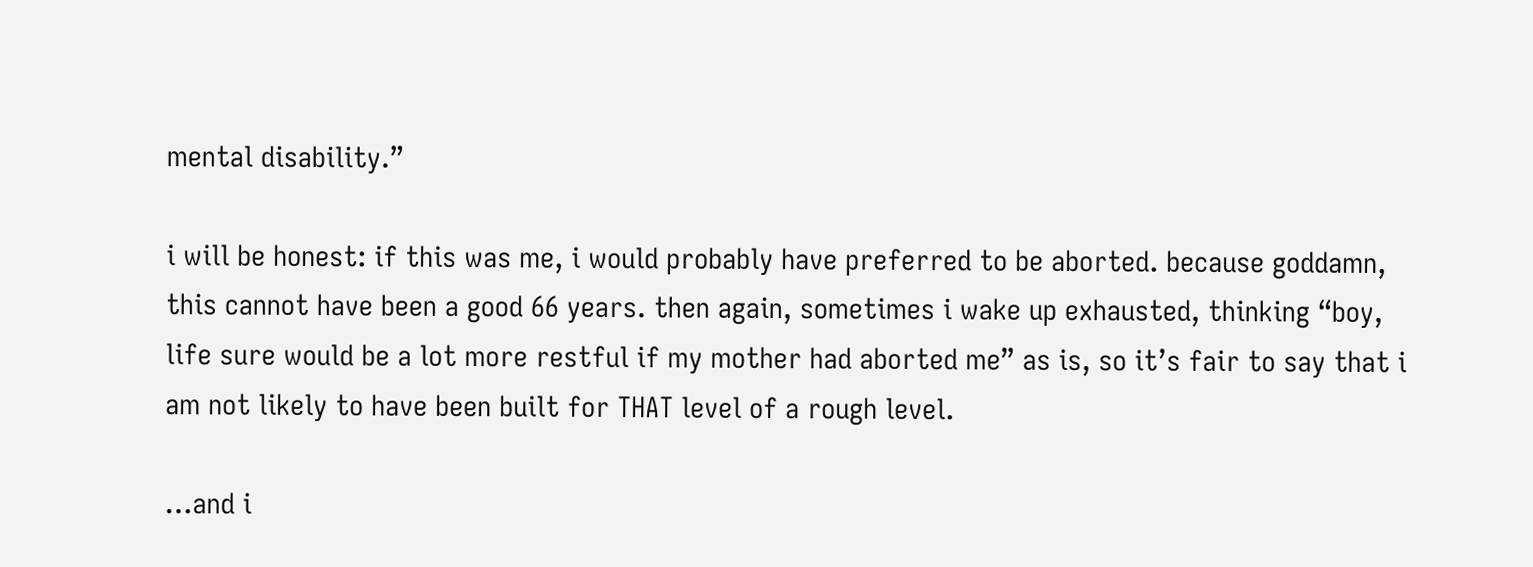mental disability.”

i will be honest: if this was me, i would probably have preferred to be aborted. because goddamn, this cannot have been a good 66 years. then again, sometimes i wake up exhausted, thinking “boy, life sure would be a lot more restful if my mother had aborted me” as is, so it’s fair to say that i am not likely to have been built for THAT level of a rough level.

…and i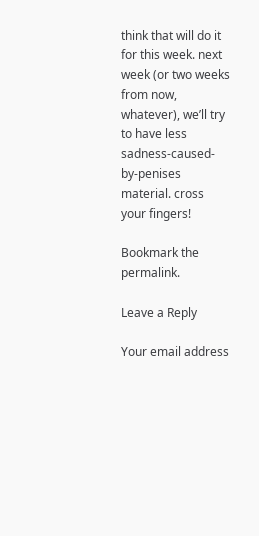think that will do it for this week. next week (or two weeks from now, whatever), we’ll try to have less sadness-caused-by-penises material. cross your fingers!

Bookmark the permalink.

Leave a Reply

Your email address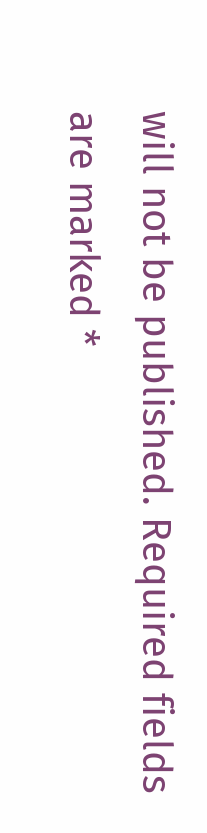will not be published. Required fields are marked *